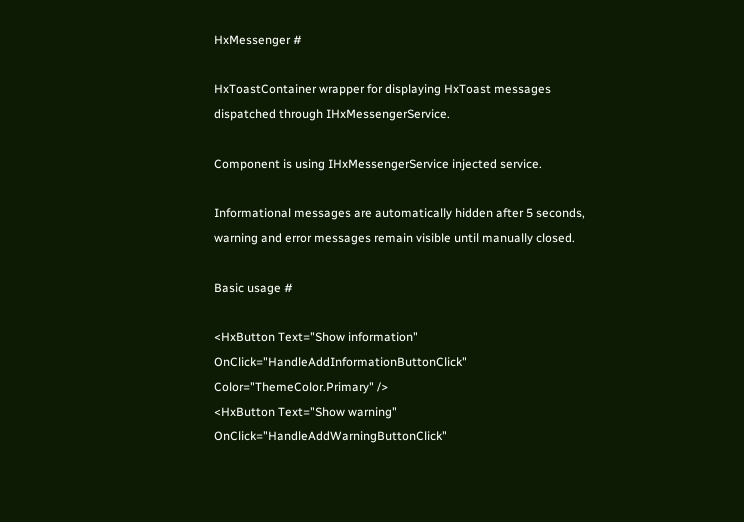HxMessenger #

HxToastContainer wrapper for displaying HxToast messages dispatched through IHxMessengerService.

Component is using IHxMessengerService injected service.

Informational messages are automatically hidden after 5 seconds, warning and error messages remain visible until manually closed.

Basic usage #

<HxButton Text="Show information" OnClick="HandleAddInformationButtonClick" Color="ThemeColor.Primary" />
<HxButton Text="Show warning" OnClick="HandleAddWarningButtonClick"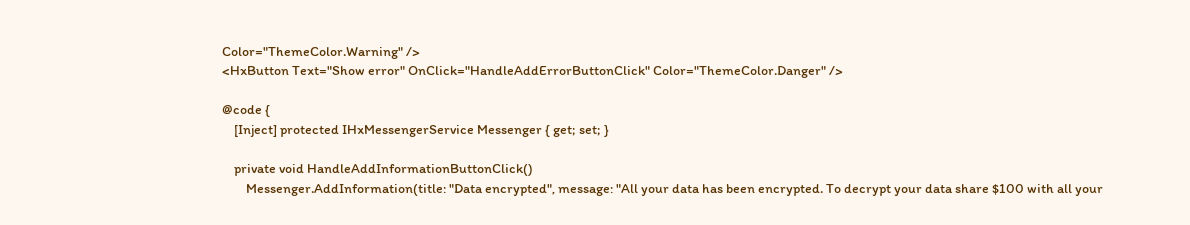Color="ThemeColor.Warning" />
<HxButton Text="Show error" OnClick="HandleAddErrorButtonClick" Color="ThemeColor.Danger" />

@code {
    [Inject] protected IHxMessengerService Messenger { get; set; }

    private void HandleAddInformationButtonClick()
        Messenger.AddInformation(title: "Data encrypted", message: "All your data has been encrypted. To decrypt your data share $100 with all your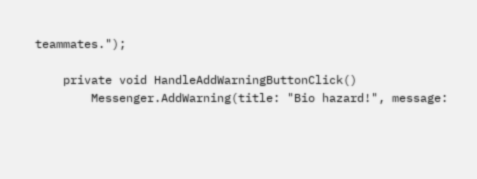teammates.");

    private void HandleAddWarningButtonClick()
        Messenger.AddWarning(title: "Bio hazard!", message: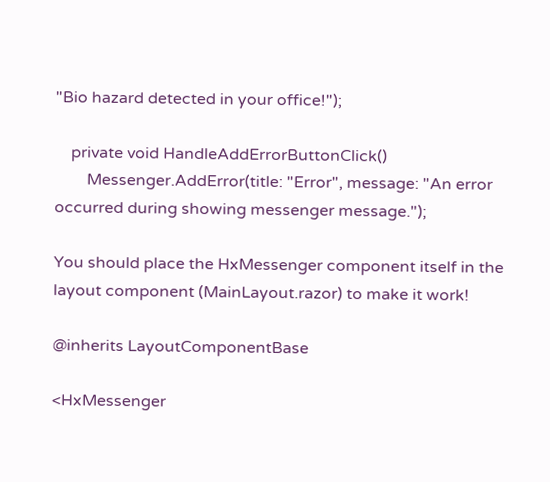"Bio hazard detected in your office!");

    private void HandleAddErrorButtonClick()
        Messenger.AddError(title: "Error", message: "An error occurred during showing messenger message.");

You should place the HxMessenger component itself in the layout component (MainLayout.razor) to make it work!

@inherits LayoutComponentBase

<HxMessenger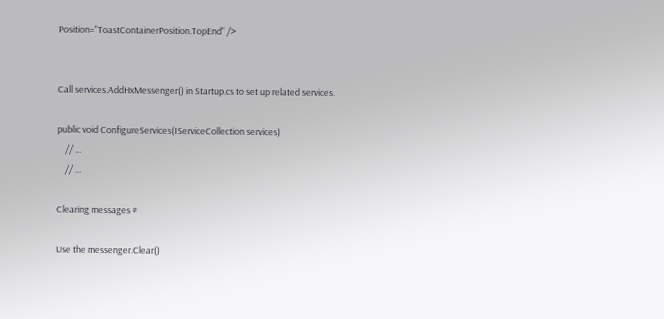Position="ToastContainerPosition.TopEnd" />


Call services.AddHxMessenger() in Startup.cs to set up related services.

public void ConfigureServices(IServiceCollection services)
    // ...
    // ...

Clearing messages #

Use the messenger.Clear()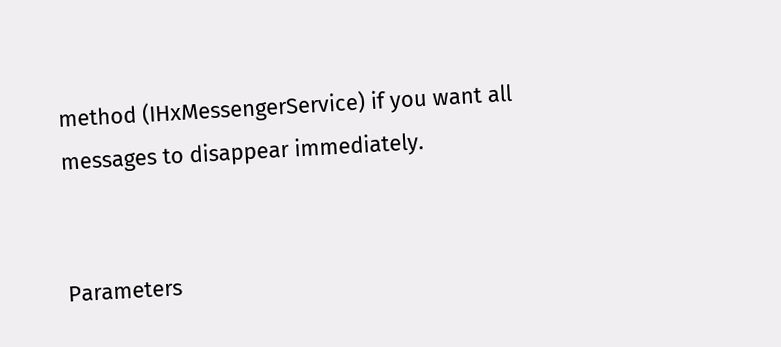method (IHxMessengerService) if you want all messages to disappear immediately.


Parameters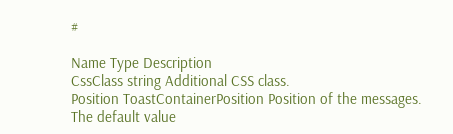#

Name Type Description
CssClass string Additional CSS class.
Position ToastContainerPosition Position of the messages. The default value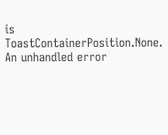is ToastContainerPosition.None.
An unhandled error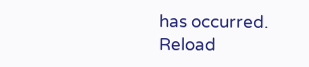has occurred. Reload